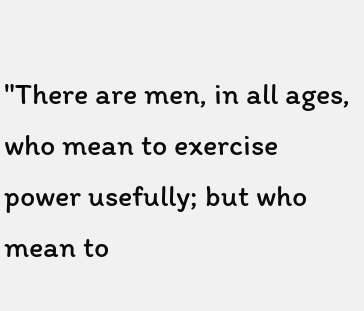"There are men, in all ages, who mean to exercise power usefully; but who mean to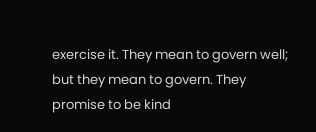exercise it. They mean to govern well; but they mean to govern. They promise to be kind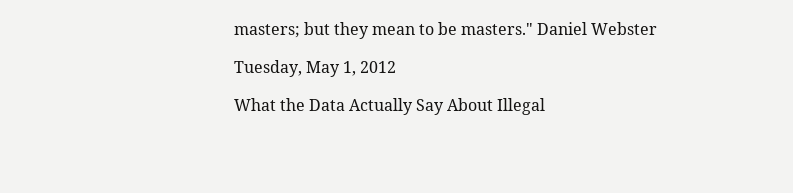masters; but they mean to be masters." Daniel Webster

Tuesday, May 1, 2012

What the Data Actually Say About Illegal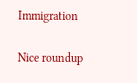Immigration

Nice roundup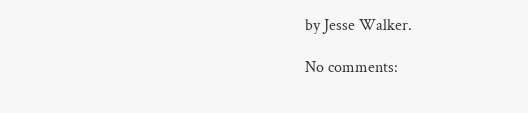by Jesse Walker.

No comments: